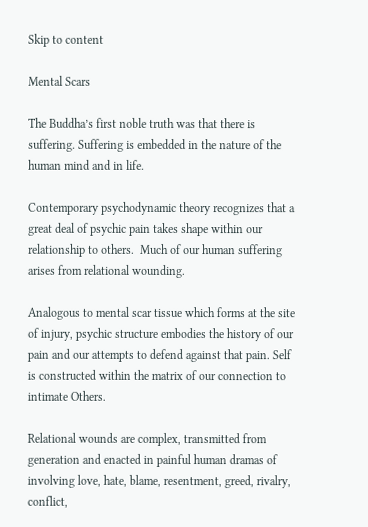Skip to content

Mental Scars

The Buddha’s first noble truth was that there is suffering. Suffering is embedded in the nature of the human mind and in life.

Contemporary psychodynamic theory recognizes that a great deal of psychic pain takes shape within our relationship to others.  Much of our human suffering arises from relational wounding.

Analogous to mental scar tissue which forms at the site of injury, psychic structure embodies the history of our pain and our attempts to defend against that pain. Self is constructed within the matrix of our connection to intimate Others.

Relational wounds are complex, transmitted from generation and enacted in painful human dramas of involving love, hate, blame, resentment, greed, rivalry, conflict,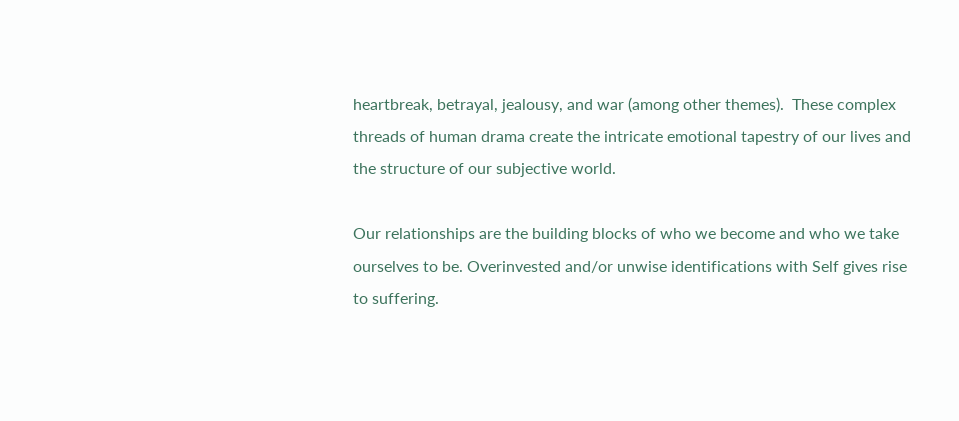heartbreak, betrayal, jealousy, and war (among other themes).  These complex threads of human drama create the intricate emotional tapestry of our lives and the structure of our subjective world.

Our relationships are the building blocks of who we become and who we take ourselves to be. Overinvested and/or unwise identifications with Self gives rise to suffering.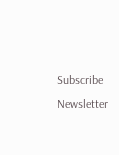Subscribe Newsletter